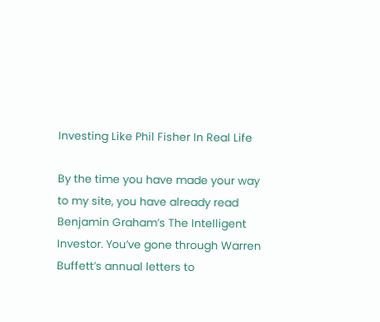Investing Like Phil Fisher In Real Life

By the time you have made your way to my site, you have already read Benjamin Graham’s The Intelligent Investor. You’ve gone through Warren Buffett’s annual letters to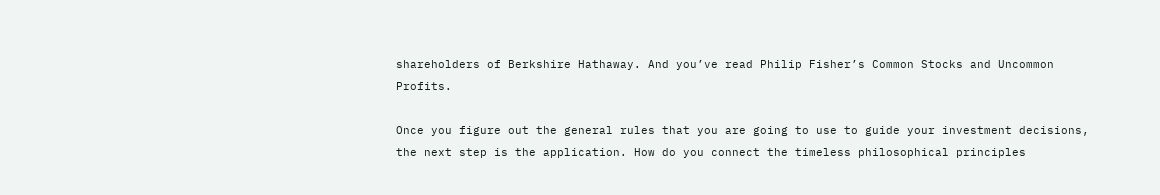shareholders of Berkshire Hathaway. And you’ve read Philip Fisher’s Common Stocks and Uncommon Profits.

Once you figure out the general rules that you are going to use to guide your investment decisions, the next step is the application. How do you connect the timeless philosophical principles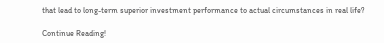that lead to long-term superior investment performance to actual circumstances in real life?

Continue Reading!